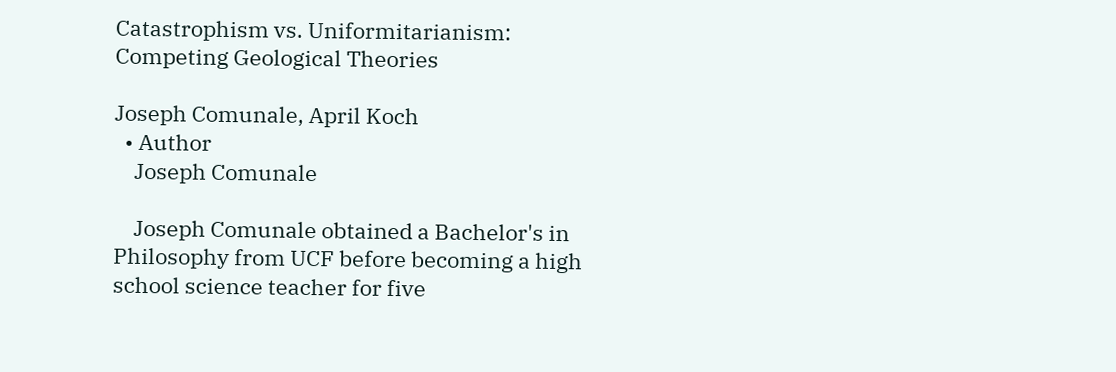Catastrophism vs. Uniformitarianism: Competing Geological Theories

Joseph Comunale, April Koch
  • Author
    Joseph Comunale

    Joseph Comunale obtained a Bachelor's in Philosophy from UCF before becoming a high school science teacher for five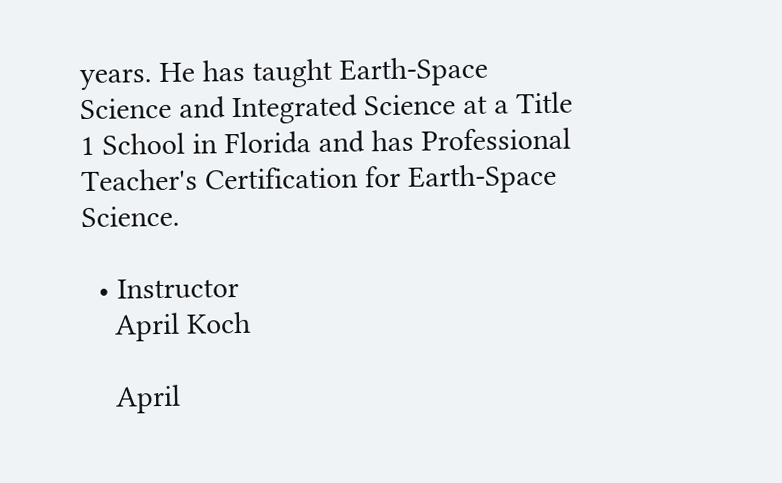years. He has taught Earth-Space Science and Integrated Science at a Title 1 School in Florida and has Professional Teacher's Certification for Earth-Space Science.

  • Instructor
    April Koch

    April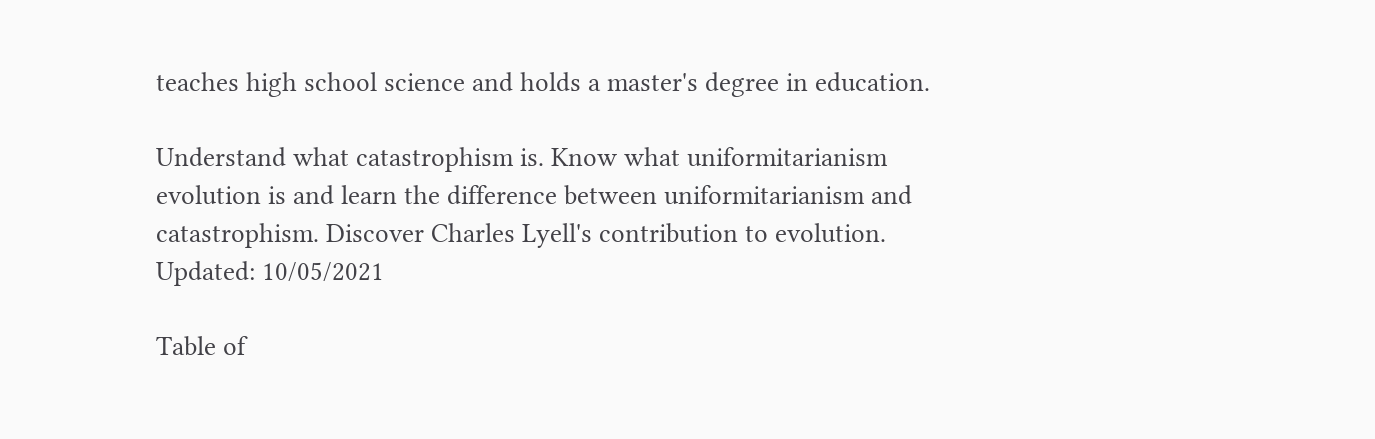teaches high school science and holds a master's degree in education.

Understand what catastrophism is. Know what uniformitarianism evolution is and learn the difference between uniformitarianism and catastrophism. Discover Charles Lyell's contribution to evolution. Updated: 10/05/2021

Table of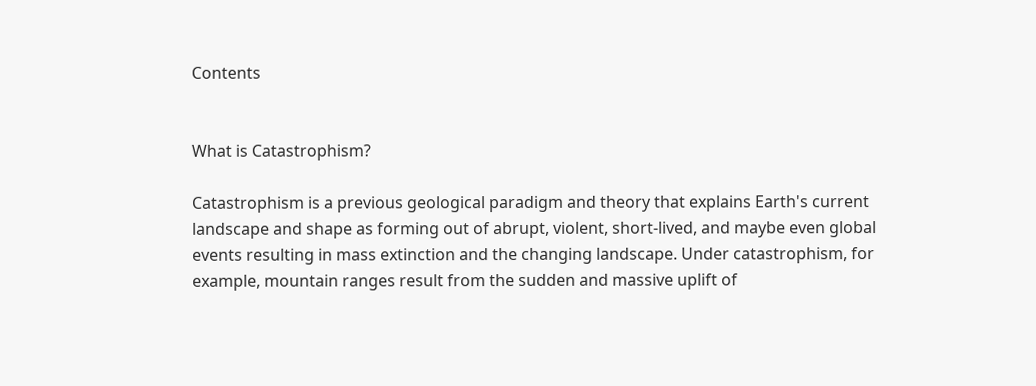Contents


What is Catastrophism?

Catastrophism is a previous geological paradigm and theory that explains Earth's current landscape and shape as forming out of abrupt, violent, short-lived, and maybe even global events resulting in mass extinction and the changing landscape. Under catastrophism, for example, mountain ranges result from the sudden and massive uplift of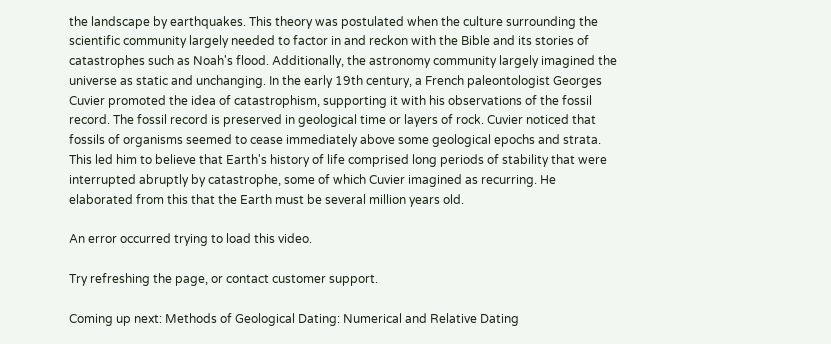the landscape by earthquakes. This theory was postulated when the culture surrounding the scientific community largely needed to factor in and reckon with the Bible and its stories of catastrophes such as Noah's flood. Additionally, the astronomy community largely imagined the universe as static and unchanging. In the early 19th century, a French paleontologist Georges Cuvier promoted the idea of catastrophism, supporting it with his observations of the fossil record. The fossil record is preserved in geological time or layers of rock. Cuvier noticed that fossils of organisms seemed to cease immediately above some geological epochs and strata. This led him to believe that Earth's history of life comprised long periods of stability that were interrupted abruptly by catastrophe, some of which Cuvier imagined as recurring. He elaborated from this that the Earth must be several million years old.

An error occurred trying to load this video.

Try refreshing the page, or contact customer support.

Coming up next: Methods of Geological Dating: Numerical and Relative Dating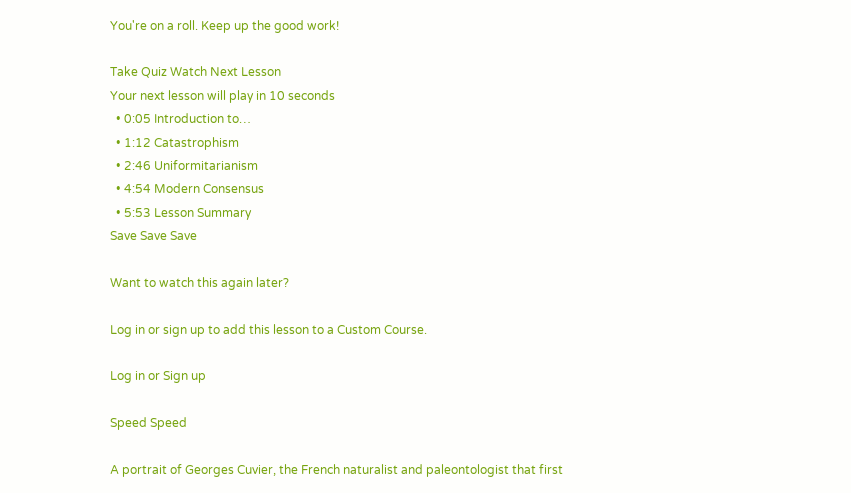You're on a roll. Keep up the good work!

Take Quiz Watch Next Lesson
Your next lesson will play in 10 seconds
  • 0:05 Introduction to…
  • 1:12 Catastrophism
  • 2:46 Uniformitarianism
  • 4:54 Modern Consensus
  • 5:53 Lesson Summary
Save Save Save

Want to watch this again later?

Log in or sign up to add this lesson to a Custom Course.

Log in or Sign up

Speed Speed

A portrait of Georges Cuvier, the French naturalist and paleontologist that first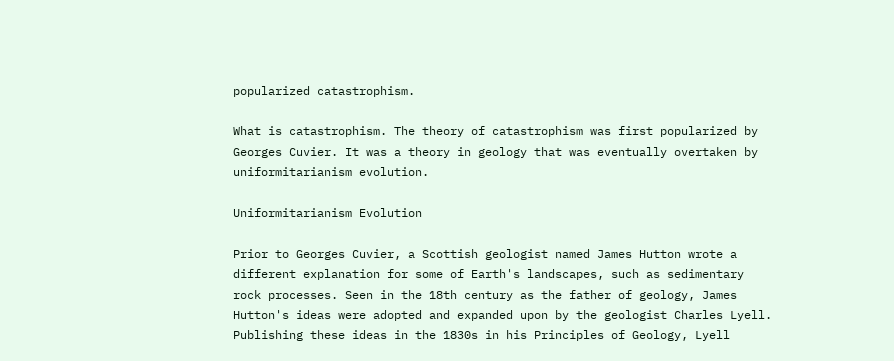popularized catastrophism.

What is catastrophism. The theory of catastrophism was first popularized by Georges Cuvier. It was a theory in geology that was eventually overtaken by uniformitarianism evolution.

Uniformitarianism Evolution

Prior to Georges Cuvier, a Scottish geologist named James Hutton wrote a different explanation for some of Earth's landscapes, such as sedimentary rock processes. Seen in the 18th century as the father of geology, James Hutton's ideas were adopted and expanded upon by the geologist Charles Lyell. Publishing these ideas in the 1830s in his Principles of Geology, Lyell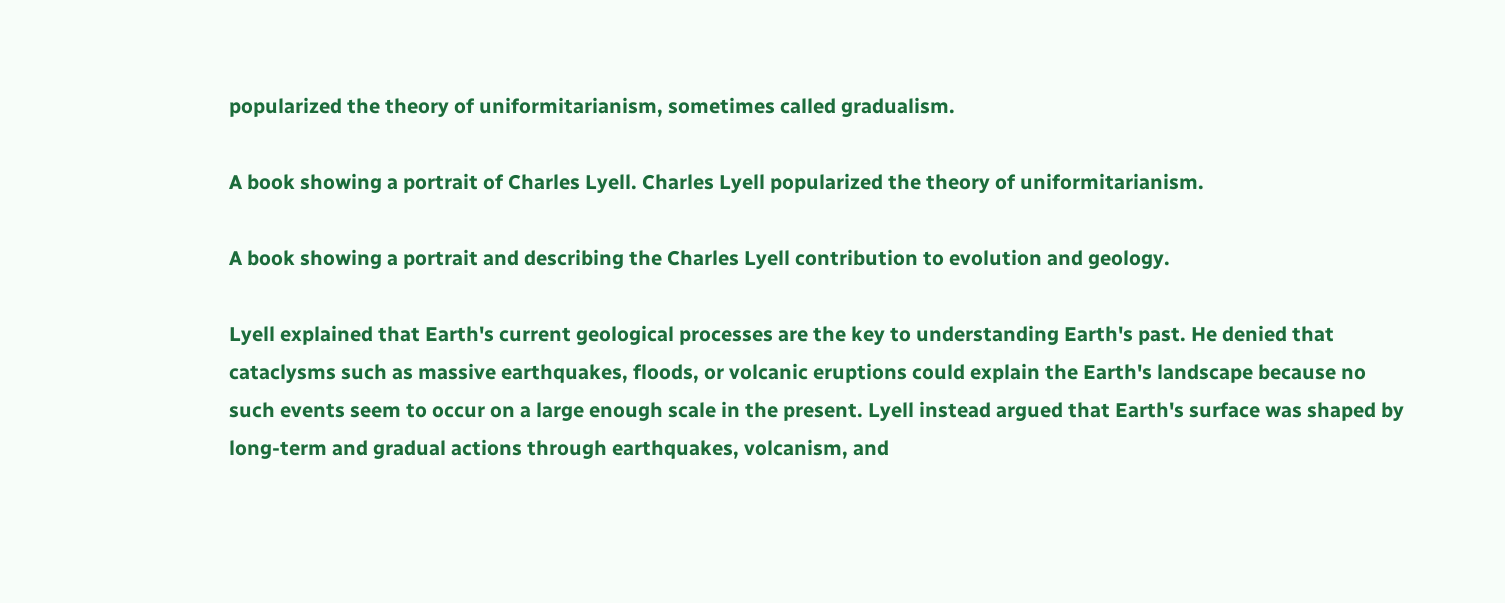popularized the theory of uniformitarianism, sometimes called gradualism.

A book showing a portrait of Charles Lyell. Charles Lyell popularized the theory of uniformitarianism.

A book showing a portrait and describing the Charles Lyell contribution to evolution and geology.

Lyell explained that Earth's current geological processes are the key to understanding Earth's past. He denied that cataclysms such as massive earthquakes, floods, or volcanic eruptions could explain the Earth's landscape because no such events seem to occur on a large enough scale in the present. Lyell instead argued that Earth's surface was shaped by long-term and gradual actions through earthquakes, volcanism, and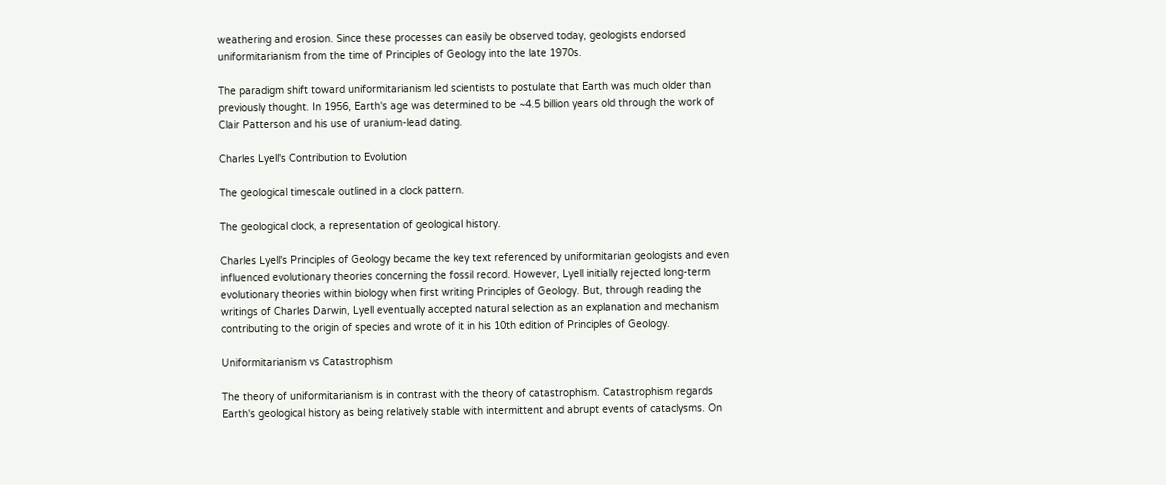weathering and erosion. Since these processes can easily be observed today, geologists endorsed uniformitarianism from the time of Principles of Geology into the late 1970s.

The paradigm shift toward uniformitarianism led scientists to postulate that Earth was much older than previously thought. In 1956, Earth's age was determined to be ~4.5 billion years old through the work of Clair Patterson and his use of uranium-lead dating.

Charles Lyell's Contribution to Evolution

The geological timescale outlined in a clock pattern.

The geological clock, a representation of geological history.

Charles Lyell's Principles of Geology became the key text referenced by uniformitarian geologists and even influenced evolutionary theories concerning the fossil record. However, Lyell initially rejected long-term evolutionary theories within biology when first writing Principles of Geology. But, through reading the writings of Charles Darwin, Lyell eventually accepted natural selection as an explanation and mechanism contributing to the origin of species and wrote of it in his 10th edition of Principles of Geology.

Uniformitarianism vs Catastrophism

The theory of uniformitarianism is in contrast with the theory of catastrophism. Catastrophism regards Earth's geological history as being relatively stable with intermittent and abrupt events of cataclysms. On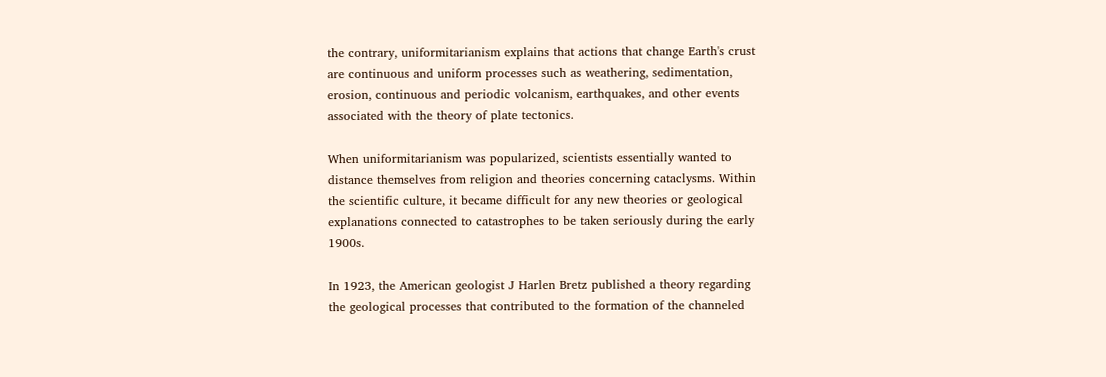the contrary, uniformitarianism explains that actions that change Earth's crust are continuous and uniform processes such as weathering, sedimentation, erosion, continuous and periodic volcanism, earthquakes, and other events associated with the theory of plate tectonics.

When uniformitarianism was popularized, scientists essentially wanted to distance themselves from religion and theories concerning cataclysms. Within the scientific culture, it became difficult for any new theories or geological explanations connected to catastrophes to be taken seriously during the early 1900s.

In 1923, the American geologist J Harlen Bretz published a theory regarding the geological processes that contributed to the formation of the channeled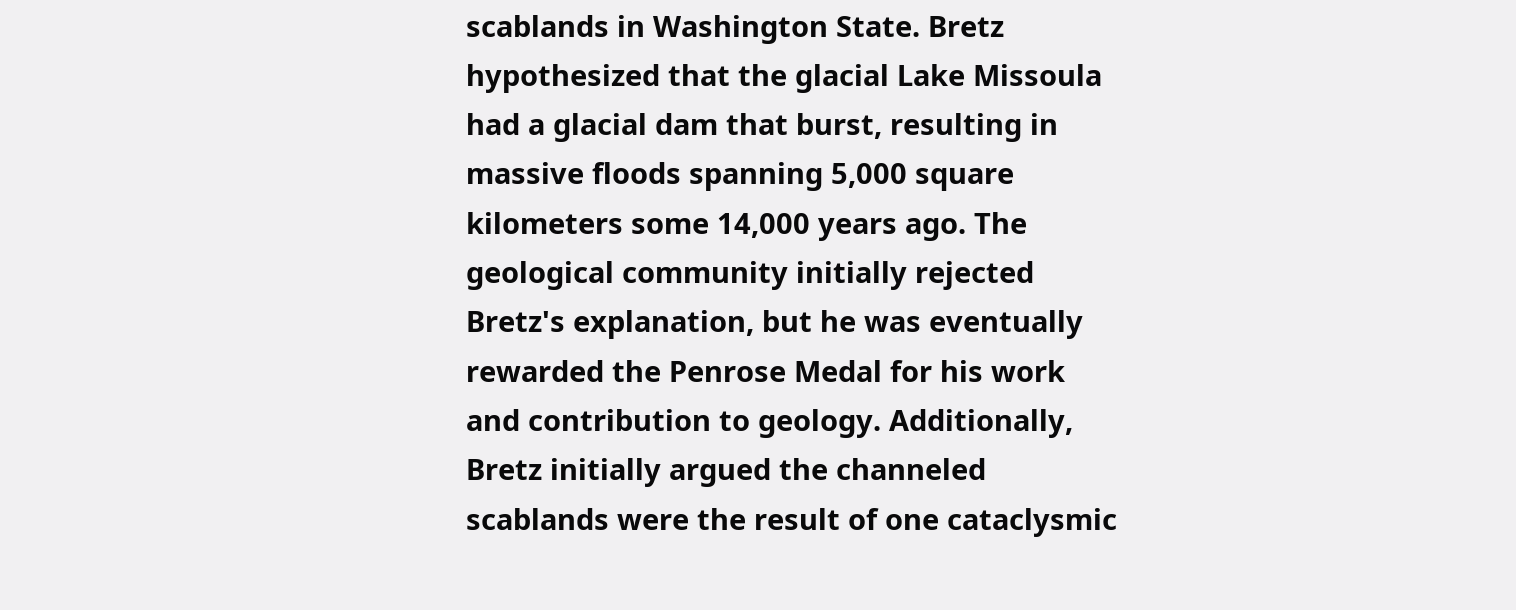scablands in Washington State. Bretz hypothesized that the glacial Lake Missoula had a glacial dam that burst, resulting in massive floods spanning 5,000 square kilometers some 14,000 years ago. The geological community initially rejected Bretz's explanation, but he was eventually rewarded the Penrose Medal for his work and contribution to geology. Additionally, Bretz initially argued the channeled scablands were the result of one cataclysmic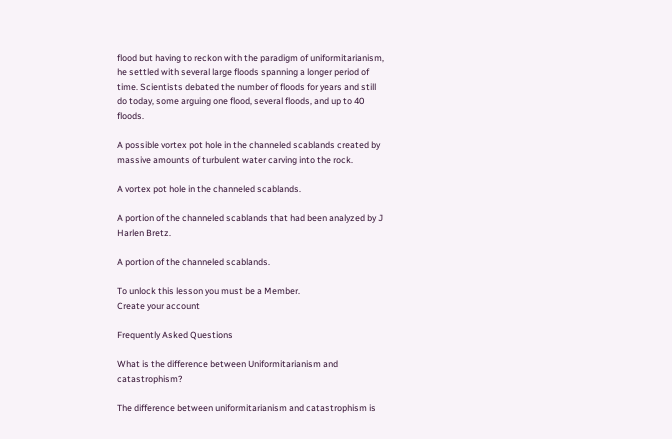flood but having to reckon with the paradigm of uniformitarianism, he settled with several large floods spanning a longer period of time. Scientists debated the number of floods for years and still do today, some arguing one flood, several floods, and up to 40 floods.

A possible vortex pot hole in the channeled scablands created by massive amounts of turbulent water carving into the rock.

A vortex pot hole in the channeled scablands.

A portion of the channeled scablands that had been analyzed by J Harlen Bretz.

A portion of the channeled scablands.

To unlock this lesson you must be a Member.
Create your account

Frequently Asked Questions

What is the difference between Uniformitarianism and catastrophism?

The difference between uniformitarianism and catastrophism is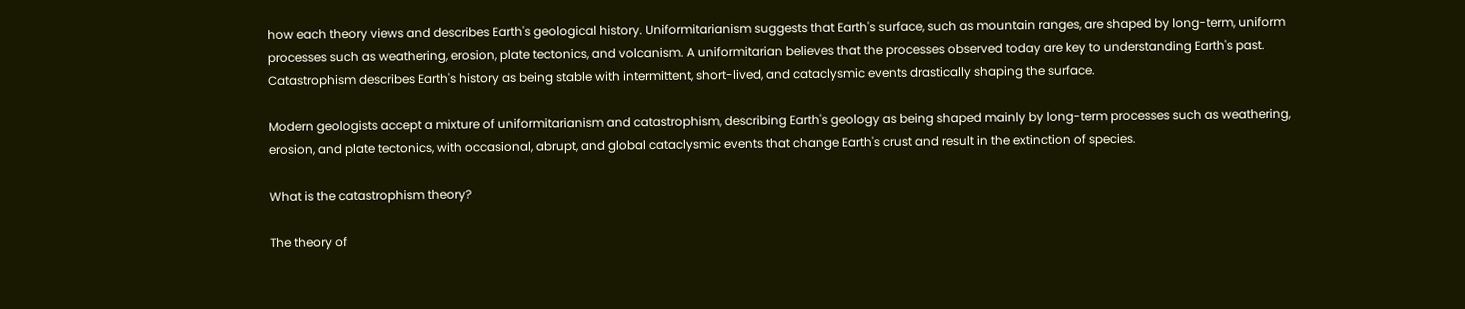how each theory views and describes Earth's geological history. Uniformitarianism suggests that Earth's surface, such as mountain ranges, are shaped by long-term, uniform processes such as weathering, erosion, plate tectonics, and volcanism. A uniformitarian believes that the processes observed today are key to understanding Earth's past. Catastrophism describes Earth's history as being stable with intermittent, short-lived, and cataclysmic events drastically shaping the surface.

Modern geologists accept a mixture of uniformitarianism and catastrophism, describing Earth's geology as being shaped mainly by long-term processes such as weathering, erosion, and plate tectonics, with occasional, abrupt, and global cataclysmic events that change Earth's crust and result in the extinction of species.

What is the catastrophism theory?

The theory of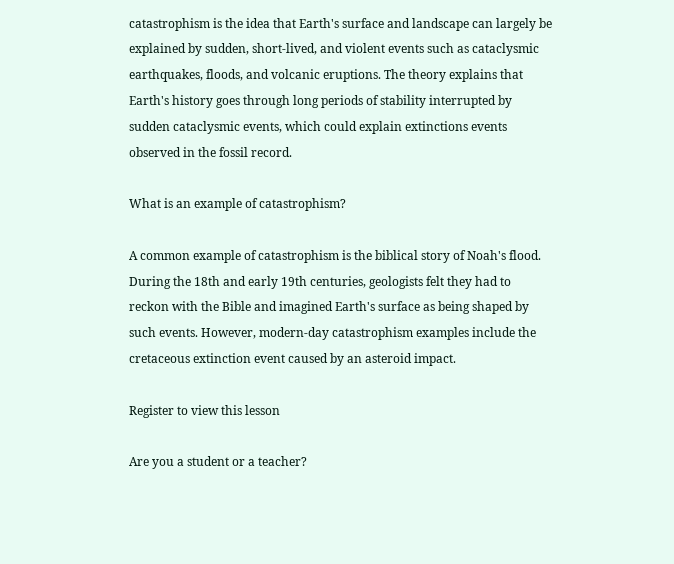catastrophism is the idea that Earth's surface and landscape can largely be explained by sudden, short-lived, and violent events such as cataclysmic earthquakes, floods, and volcanic eruptions. The theory explains that Earth's history goes through long periods of stability interrupted by sudden cataclysmic events, which could explain extinctions events observed in the fossil record.

What is an example of catastrophism?

A common example of catastrophism is the biblical story of Noah's flood. During the 18th and early 19th centuries, geologists felt they had to reckon with the Bible and imagined Earth's surface as being shaped by such events. However, modern-day catastrophism examples include the cretaceous extinction event caused by an asteroid impact.

Register to view this lesson

Are you a student or a teacher?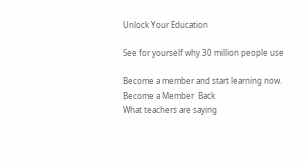Unlock Your Education

See for yourself why 30 million people use

Become a member and start learning now.
Become a Member  Back
What teachers are saying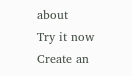about
Try it now
Create an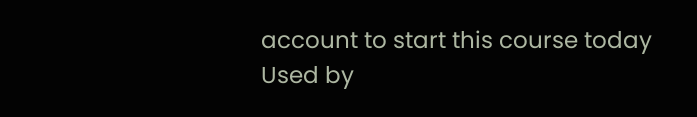account to start this course today
Used by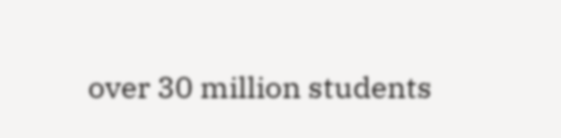over 30 million students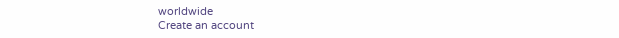worldwide
Create an account